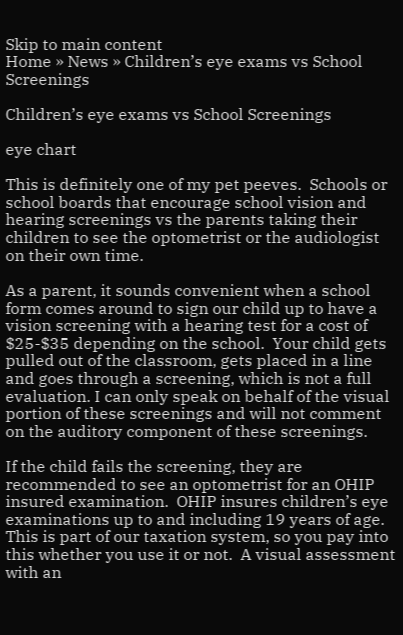Skip to main content
Home » News » Children’s eye exams vs School Screenings

Children’s eye exams vs School Screenings

eye chart

This is definitely one of my pet peeves.  Schools or school boards that encourage school vision and hearing screenings vs the parents taking their children to see the optometrist or the audiologist on their own time.

As a parent, it sounds convenient when a school form comes around to sign our child up to have a vision screening with a hearing test for a cost of $25-$35 depending on the school.  Your child gets pulled out of the classroom, gets placed in a line and goes through a screening, which is not a full evaluation. I can only speak on behalf of the visual portion of these screenings and will not comment on the auditory component of these screenings.

If the child fails the screening, they are recommended to see an optometrist for an OHIP insured examination.  OHIP insures children’s eye examinations up to and including 19 years of age. This is part of our taxation system, so you pay into this whether you use it or not.  A visual assessment with an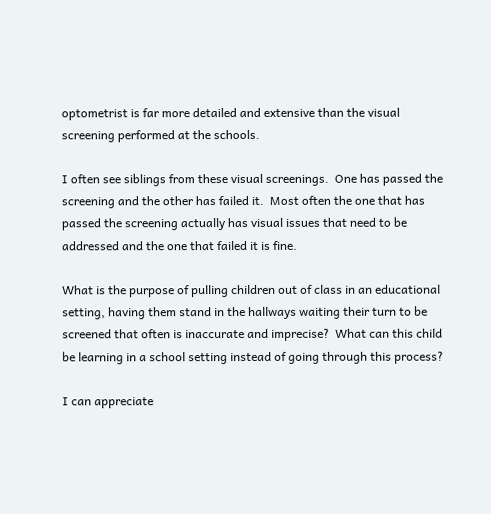optometrist is far more detailed and extensive than the visual screening performed at the schools.

I often see siblings from these visual screenings.  One has passed the screening and the other has failed it.  Most often the one that has passed the screening actually has visual issues that need to be addressed and the one that failed it is fine.

What is the purpose of pulling children out of class in an educational setting, having them stand in the hallways waiting their turn to be screened that often is inaccurate and imprecise?  What can this child be learning in a school setting instead of going through this process?

I can appreciate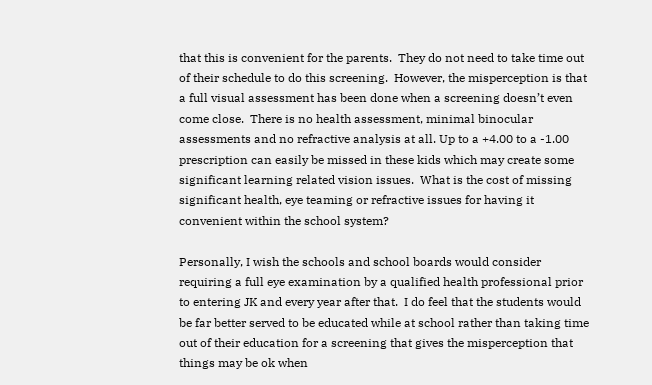that this is convenient for the parents.  They do not need to take time out of their schedule to do this screening.  However, the misperception is that a full visual assessment has been done when a screening doesn’t even come close.  There is no health assessment, minimal binocular assessments and no refractive analysis at all. Up to a +4.00 to a -1.00 prescription can easily be missed in these kids which may create some significant learning related vision issues.  What is the cost of missing significant health, eye teaming or refractive issues for having it convenient within the school system?

Personally, I wish the schools and school boards would consider requiring a full eye examination by a qualified health professional prior to entering JK and every year after that.  I do feel that the students would be far better served to be educated while at school rather than taking time out of their education for a screening that gives the misperception that things may be ok when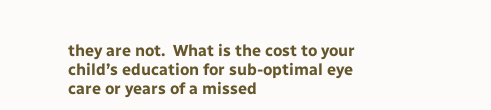they are not.  What is the cost to your child’s education for sub-optimal eye care or years of a missed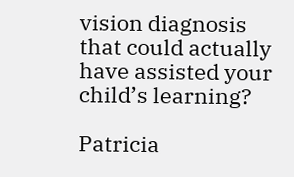vision diagnosis that could actually have assisted your child’s learning?

Patricia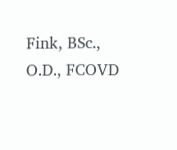Fink, BSc., O.D., FCOVD